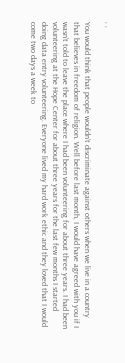, ,

You would think that people wouldn’t discriminate against others when we live in a country that believes in freedom of religion. Well before last month, I would have agreed with you if I wasn’t told to leave the place where I had been volunteering for about three years. I had been volunteering at the Hope Center for about three years for the last few months I started doing data entry volunteering. Everyone lived my hard work ethic and they loved that I would come two days a week to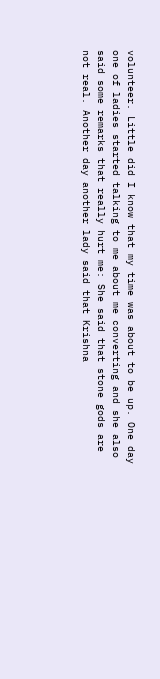volunteer. Little did I know that my time was about to be up. One day one of ladies started talking to me about me converting and she also said some remarks that really hurt me: She said that stone gods are not real. Another day another lady said that Krishna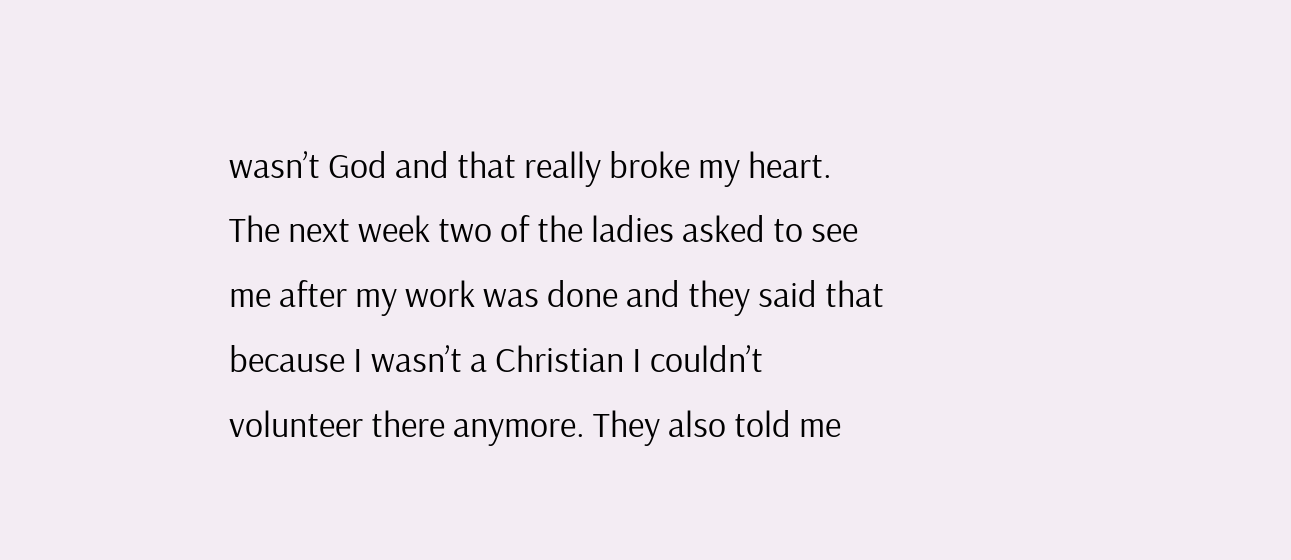wasn’t God and that really broke my heart. The next week two of the ladies asked to see me after my work was done and they said that because I wasn’t a Christian I couldn’t volunteer there anymore. They also told me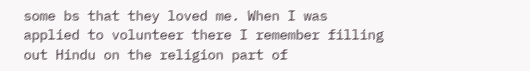some bs that they loved me. When I was applied to volunteer there I remember filling out Hindu on the religion part of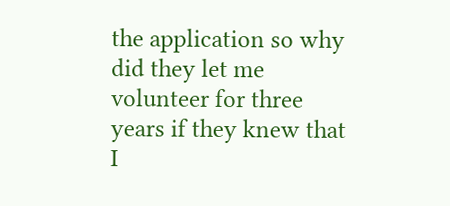the application so why did they let me volunteer for three years if they knew that I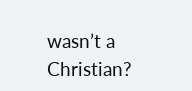wasn’t a Christian?